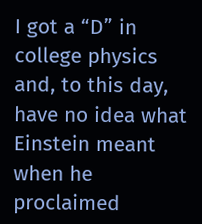I got a “D” in college physics and, to this day, have no idea what Einstein meant when he proclaimed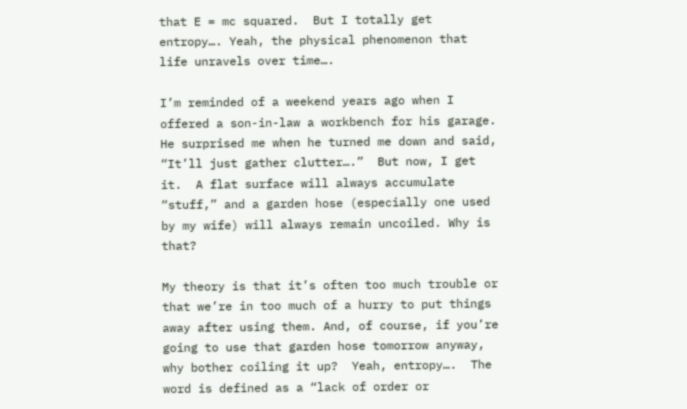that E = mc squared.  But I totally get entropy…. Yeah, the physical phenomenon that life unravels over time….

I’m reminded of a weekend years ago when I offered a son-in-law a workbench for his garage.  He surprised me when he turned me down and said, “It’ll just gather clutter….”  But now, I get it.  A flat surface will always accumulate “stuff,” and a garden hose (especially one used by my wife) will always remain uncoiled. Why is that?

My theory is that it’s often too much trouble or that we’re in too much of a hurry to put things away after using them. And, of course, if you’re going to use that garden hose tomorrow anyway, why bother coiling it up?  Yeah, entropy….  The word is defined as a “lack of order or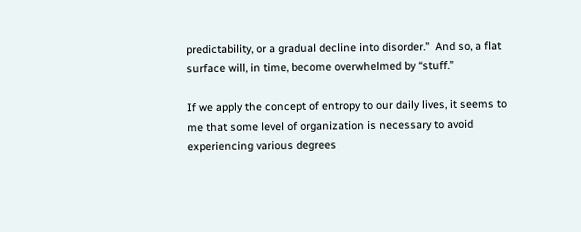predictability, or a gradual decline into disorder.”  And so, a flat surface will, in time, become overwhelmed by “stuff.”

If we apply the concept of entropy to our daily lives, it seems to me that some level of organization is necessary to avoid experiencing various degrees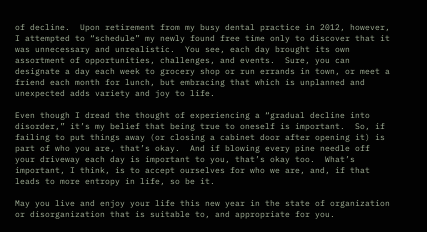of decline.  Upon retirement from my busy dental practice in 2012, however, I attempted to “schedule” my newly found free time only to discover that it was unnecessary and unrealistic.  You see, each day brought its own assortment of opportunities, challenges, and events.  Sure, you can designate a day each week to grocery shop or run errands in town, or meet a friend each month for lunch, but embracing that which is unplanned and unexpected adds variety and joy to life.

Even though I dread the thought of experiencing a “gradual decline into disorder,” it’s my belief that being true to oneself is important.  So, if failing to put things away (or closing a cabinet door after opening it) is part of who you are, that’s okay.  And if blowing every pine needle off your driveway each day is important to you, that’s okay too.  What’s important, I think, is to accept ourselves for who we are, and, if that leads to more entropy in life, so be it.

May you live and enjoy your life this new year in the state of organization or disorganization that is suitable to, and appropriate for you.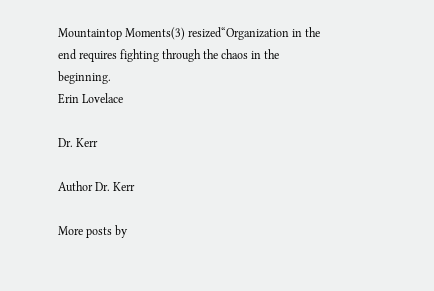Mountaintop Moments(3) resized“Organization in the end requires fighting through the chaos in the beginning.
Erin Lovelace

Dr. Kerr

Author Dr. Kerr

More posts by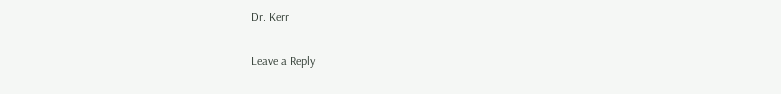Dr. Kerr

Leave a Reply